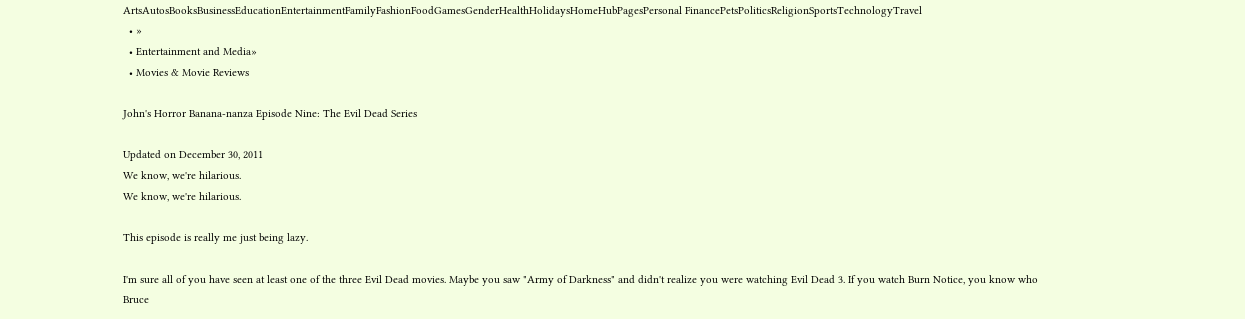ArtsAutosBooksBusinessEducationEntertainmentFamilyFashionFoodGamesGenderHealthHolidaysHomeHubPagesPersonal FinancePetsPoliticsReligionSportsTechnologyTravel
  • »
  • Entertainment and Media»
  • Movies & Movie Reviews

John's Horror Banana-nanza Episode Nine: The Evil Dead Series

Updated on December 30, 2011
We know, we're hilarious.
We know, we're hilarious.

This episode is really me just being lazy.

I'm sure all of you have seen at least one of the three Evil Dead movies. Maybe you saw "Army of Darkness" and didn't realize you were watching Evil Dead 3. If you watch Burn Notice, you know who Bruce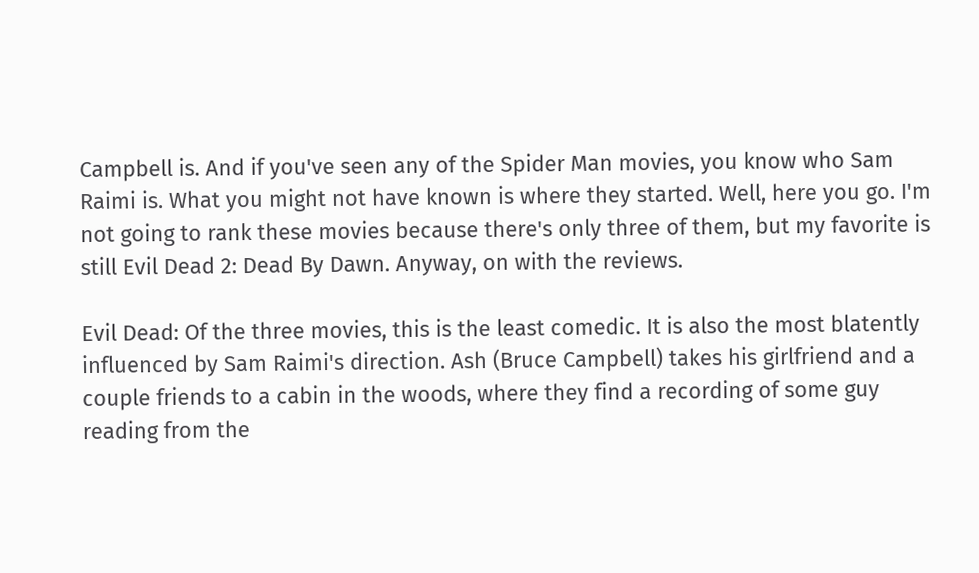Campbell is. And if you've seen any of the Spider Man movies, you know who Sam Raimi is. What you might not have known is where they started. Well, here you go. I'm not going to rank these movies because there's only three of them, but my favorite is still Evil Dead 2: Dead By Dawn. Anyway, on with the reviews.

Evil Dead: Of the three movies, this is the least comedic. It is also the most blatently influenced by Sam Raimi's direction. Ash (Bruce Campbell) takes his girlfriend and a couple friends to a cabin in the woods, where they find a recording of some guy reading from the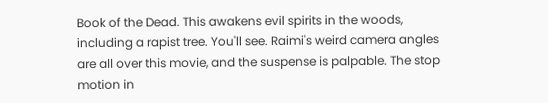Book of the Dead. This awakens evil spirits in the woods, including a rapist tree. You'll see. Raimi's weird camera angles are all over this movie, and the suspense is palpable. The stop motion in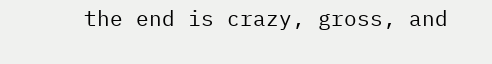the end is crazy, gross, and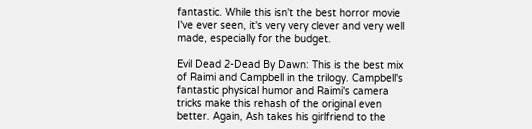fantastic. While this isn't the best horror movie I've ever seen, it's very very clever and very well made, especially for the budget.

Evil Dead 2-Dead By Dawn: This is the best mix of Raimi and Campbell in the trilogy. Campbell's fantastic physical humor and Raimi's camera tricks make this rehash of the original even better. Again, Ash takes his girlfriend to the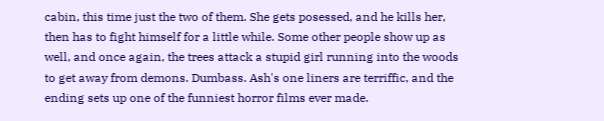cabin, this time just the two of them. She gets posessed, and he kills her, then has to fight himself for a little while. Some other people show up as well, and once again, the trees attack a stupid girl running into the woods to get away from demons. Dumbass. Ash's one liners are terriffic, and the ending sets up one of the funniest horror films ever made.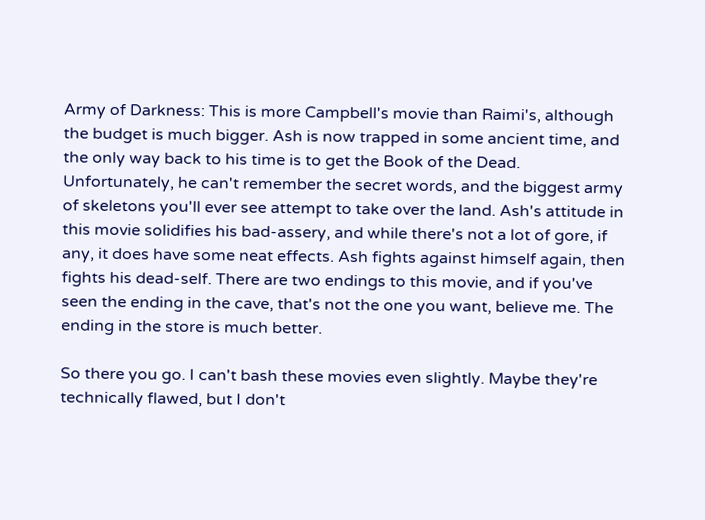Army of Darkness: This is more Campbell's movie than Raimi's, although the budget is much bigger. Ash is now trapped in some ancient time, and the only way back to his time is to get the Book of the Dead. Unfortunately, he can't remember the secret words, and the biggest army of skeletons you'll ever see attempt to take over the land. Ash's attitude in this movie solidifies his bad-assery, and while there's not a lot of gore, if any, it does have some neat effects. Ash fights against himself again, then fights his dead-self. There are two endings to this movie, and if you've seen the ending in the cave, that's not the one you want, believe me. The ending in the store is much better.

So there you go. I can't bash these movies even slightly. Maybe they're technically flawed, but I don't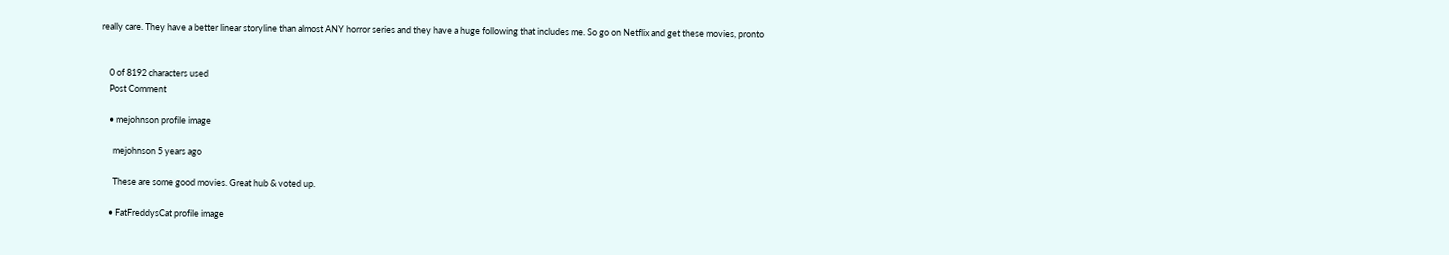really care. They have a better linear storyline than almost ANY horror series and they have a huge following that includes me. So go on Netflix and get these movies, pronto


    0 of 8192 characters used
    Post Comment

    • mejohnson profile image

      mejohnson 5 years ago

      These are some good movies. Great hub & voted up.

    • FatFreddysCat profile image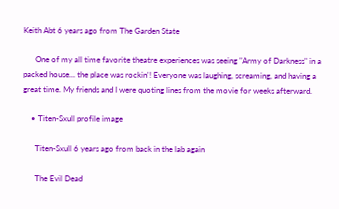Keith Abt 6 years ago from The Garden State

      One of my all time favorite theatre experiences was seeing "Army of Darkness" in a packed house... the place was rockin'! Everyone was laughing, screaming, and having a great time. My friends and I were quoting lines from the movie for weeks afterward.

    • Titen-Sxull profile image

      Titen-Sxull 6 years ago from back in the lab again

      The Evil Dead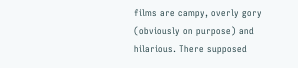films are campy, overly gory (obviously on purpose) and hilarious. There supposed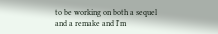to be working on both a sequel and a remake and I'm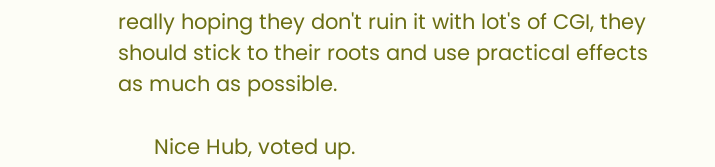really hoping they don't ruin it with lot's of CGI, they should stick to their roots and use practical effects as much as possible.

      Nice Hub, voted up.